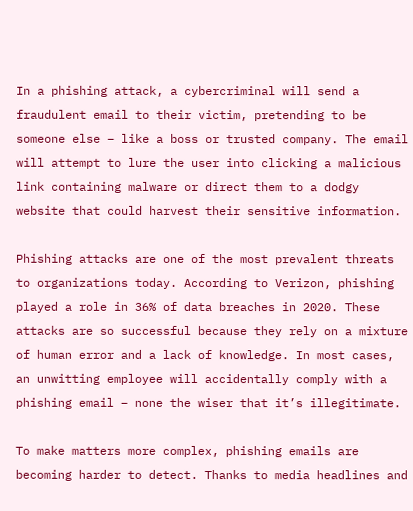In a phishing attack, a cybercriminal will send a fraudulent email to their victim, pretending to be someone else – like a boss or trusted company. The email will attempt to lure the user into clicking a malicious link containing malware or direct them to a dodgy website that could harvest their sensitive information.

Phishing attacks are one of the most prevalent threats to organizations today. According to Verizon, phishing played a role in 36% of data breaches in 2020. These attacks are so successful because they rely on a mixture of human error and a lack of knowledge. In most cases, an unwitting employee will accidentally comply with a phishing email – none the wiser that it’s illegitimate.

To make matters more complex, phishing emails are becoming harder to detect. Thanks to media headlines and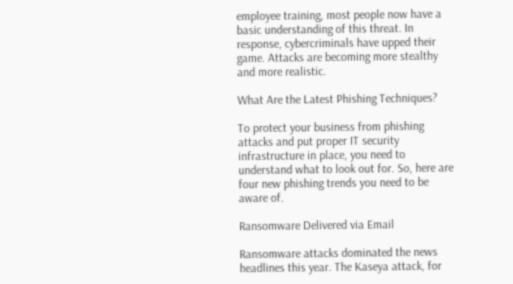employee training, most people now have a basic understanding of this threat. In response, cybercriminals have upped their game. Attacks are becoming more stealthy and more realistic.

What Are the Latest Phishing Techniques?

To protect your business from phishing attacks and put proper IT security infrastructure in place, you need to understand what to look out for. So, here are four new phishing trends you need to be aware of.

Ransomware Delivered via Email

Ransomware attacks dominated the news headlines this year. The Kaseya attack, for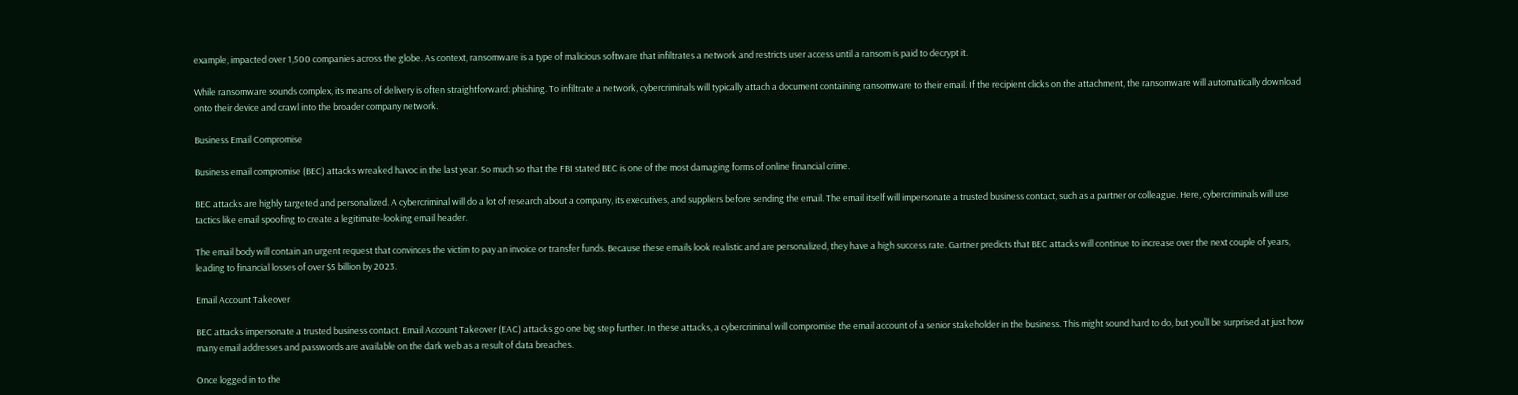example, impacted over 1,500 companies across the globe. As context, ransomware is a type of malicious software that infiltrates a network and restricts user access until a ransom is paid to decrypt it.

While ransomware sounds complex, its means of delivery is often straightforward: phishing. To infiltrate a network, cybercriminals will typically attach a document containing ransomware to their email. If the recipient clicks on the attachment, the ransomware will automatically download onto their device and crawl into the broader company network.

Business Email Compromise

Business email compromise (BEC) attacks wreaked havoc in the last year. So much so that the FBI stated BEC is one of the most damaging forms of online financial crime.

BEC attacks are highly targeted and personalized. A cybercriminal will do a lot of research about a company, its executives, and suppliers before sending the email. The email itself will impersonate a trusted business contact, such as a partner or colleague. Here, cybercriminals will use tactics like email spoofing to create a legitimate-looking email header.

The email body will contain an urgent request that convinces the victim to pay an invoice or transfer funds. Because these emails look realistic and are personalized, they have a high success rate. Gartner predicts that BEC attacks will continue to increase over the next couple of years, leading to financial losses of over $5 billion by 2023.

Email Account Takeover

BEC attacks impersonate a trusted business contact. Email Account Takeover (EAC) attacks go one big step further. In these attacks, a cybercriminal will compromise the email account of a senior stakeholder in the business. This might sound hard to do, but you’ll be surprised at just how many email addresses and passwords are available on the dark web as a result of data breaches.

Once logged in to the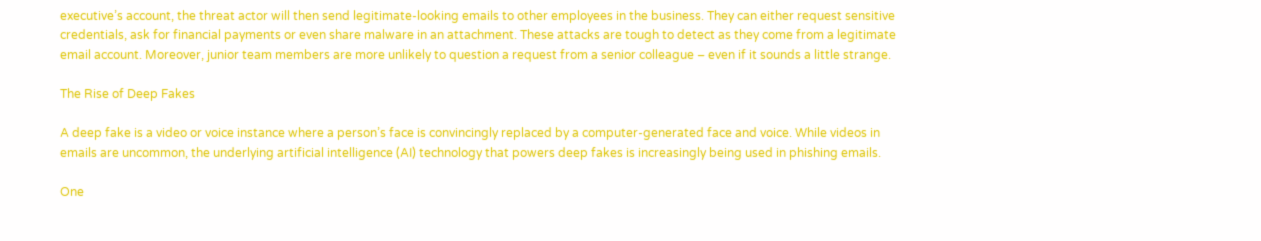executive’s account, the threat actor will then send legitimate-looking emails to other employees in the business. They can either request sensitive credentials, ask for financial payments or even share malware in an attachment. These attacks are tough to detect as they come from a legitimate email account. Moreover, junior team members are more unlikely to question a request from a senior colleague – even if it sounds a little strange.

The Rise of Deep Fakes

A deep fake is a video or voice instance where a person’s face is convincingly replaced by a computer-generated face and voice. While videos in emails are uncommon, the underlying artificial intelligence (AI) technology that powers deep fakes is increasingly being used in phishing emails.

One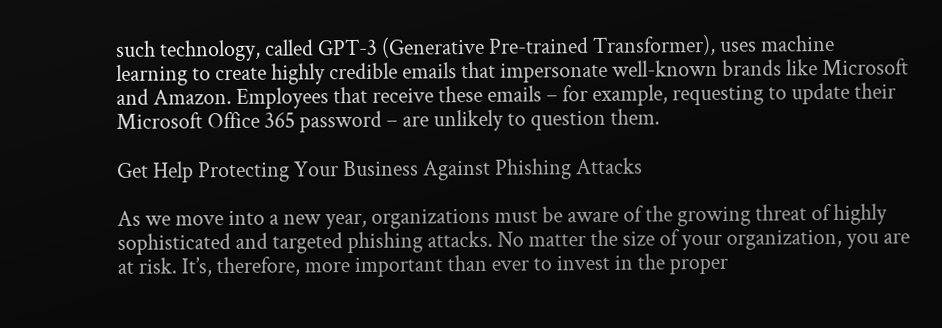such technology, called GPT-3 (Generative Pre-trained Transformer), uses machine learning to create highly credible emails that impersonate well-known brands like Microsoft and Amazon. Employees that receive these emails – for example, requesting to update their Microsoft Office 365 password – are unlikely to question them.

Get Help Protecting Your Business Against Phishing Attacks

As we move into a new year, organizations must be aware of the growing threat of highly sophisticated and targeted phishing attacks. No matter the size of your organization, you are at risk. It’s, therefore, more important than ever to invest in the proper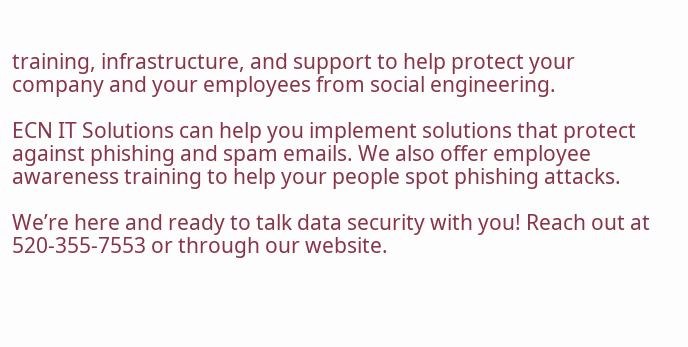training, infrastructure, and support to help protect your company and your employees from social engineering.

ECN IT Solutions can help you implement solutions that protect against phishing and spam emails. We also offer employee awareness training to help your people spot phishing attacks.

We’re here and ready to talk data security with you! Reach out at 520-355-7553 or through our website.